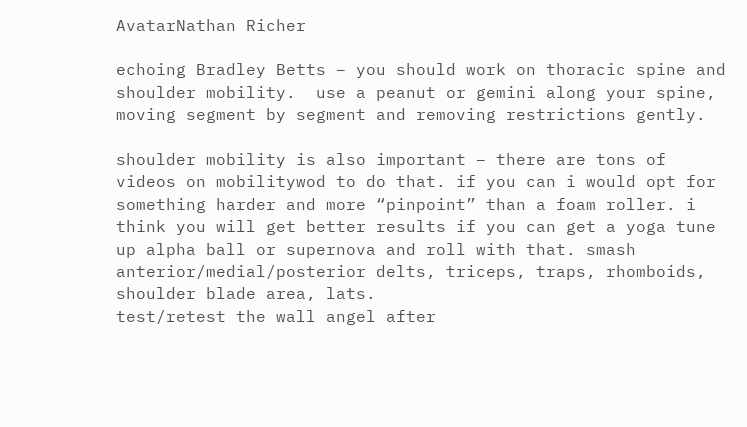AvatarNathan Richer

echoing Bradley Betts – you should work on thoracic spine and shoulder mobility.  use a peanut or gemini along your spine, moving segment by segment and removing restrictions gently.

shoulder mobility is also important – there are tons of videos on mobilitywod to do that. if you can i would opt for something harder and more “pinpoint” than a foam roller. i think you will get better results if you can get a yoga tune up alpha ball or supernova and roll with that. smash anterior/medial/posterior delts, triceps, traps, rhomboids, shoulder blade area, lats.
test/retest the wall angel after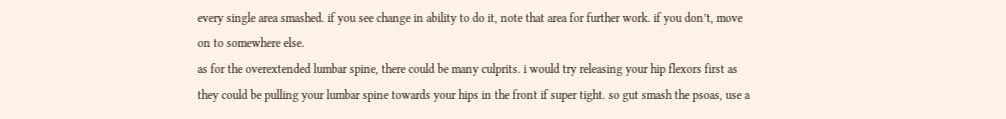every single area smashed. if you see change in ability to do it, note that area for further work. if you don’t, move on to somewhere else.
as for the overextended lumbar spine, there could be many culprits. i would try releasing your hip flexors first as they could be pulling your lumbar spine towards your hips in the front if super tight. so gut smash the psoas, use a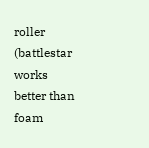roller (battlestar works better than foam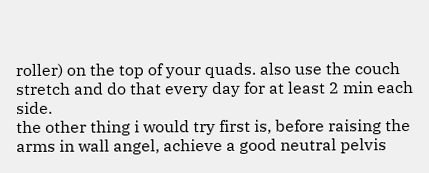roller) on the top of your quads. also use the couch stretch and do that every day for at least 2 min each side.
the other thing i would try first is, before raising the arms in wall angel, achieve a good neutral pelvis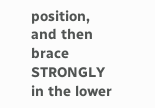position, and then brace STRONGLY in the lower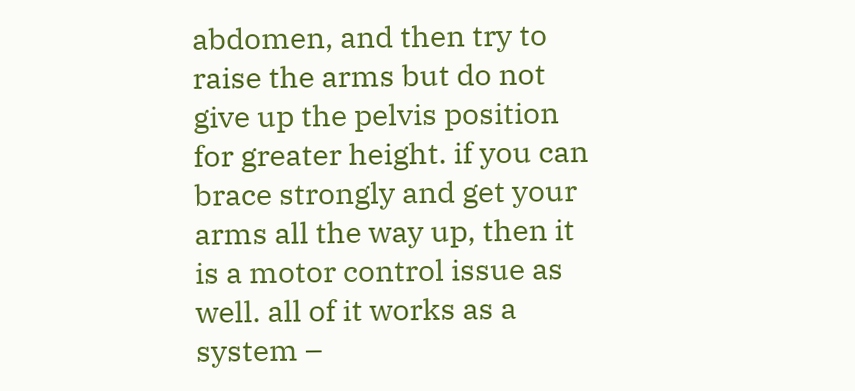abdomen, and then try to raise the arms but do not give up the pelvis position for greater height. if you can brace strongly and get your arms all the way up, then it is a motor control issue as well. all of it works as a system –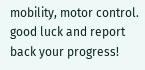mobility, motor control.
good luck and report back your progress!